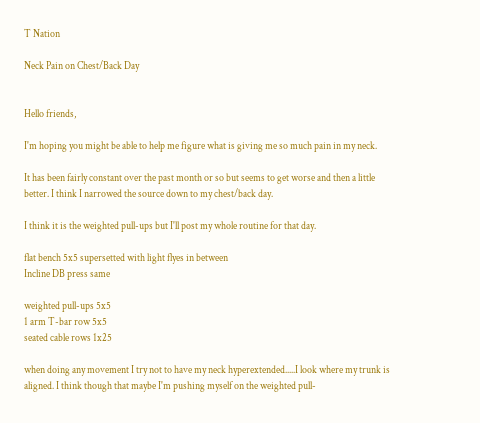T Nation

Neck Pain on Chest/Back Day


Hello friends,

I'm hoping you might be able to help me figure what is giving me so much pain in my neck.

It has been fairly constant over the past month or so but seems to get worse and then a little better. I think I narrowed the source down to my chest/back day.

I think it is the weighted pull-ups but I'll post my whole routine for that day.

flat bench 5x5 supersetted with light flyes in between
Incline DB press same

weighted pull-ups 5x5
1 arm T-bar row 5x5
seated cable rows 1x25

when doing any movement I try not to have my neck hyperextended.....I look where my trunk is aligned. I think though that maybe I'm pushing myself on the weighted pull-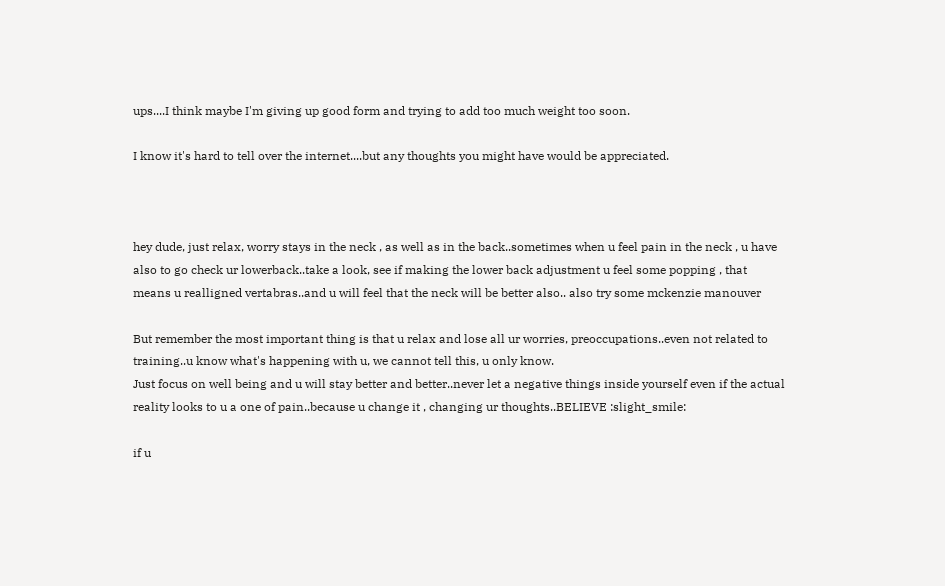ups....I think maybe I'm giving up good form and trying to add too much weight too soon.

I know it's hard to tell over the internet....but any thoughts you might have would be appreciated.



hey dude, just relax, worry stays in the neck , as well as in the back..sometimes when u feel pain in the neck , u have also to go check ur lowerback..take a look, see if making the lower back adjustment u feel some popping , that means u realligned vertabras..and u will feel that the neck will be better also.. also try some mckenzie manouver

But remember the most important thing is that u relax and lose all ur worries, preoccupations..even not related to training..u know what's happening with u, we cannot tell this, u only know.
Just focus on well being and u will stay better and better..never let a negative things inside yourself even if the actual reality looks to u a one of pain..because u change it , changing ur thoughts..BELIEVE :slight_smile:

if u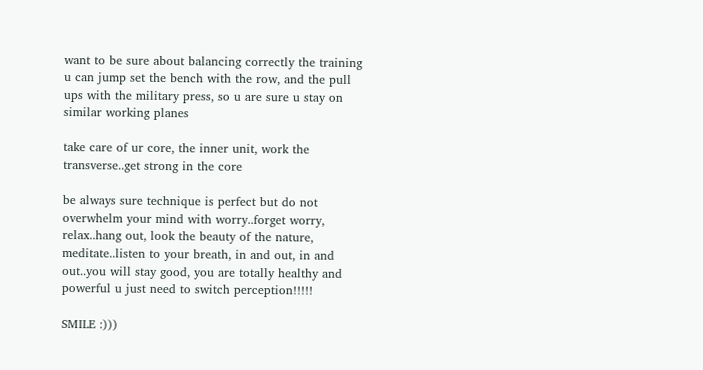want to be sure about balancing correctly the training u can jump set the bench with the row, and the pull ups with the military press, so u are sure u stay on similar working planes

take care of ur core, the inner unit, work the transverse..get strong in the core

be always sure technique is perfect but do not overwhelm your mind with worry..forget worry, relax..hang out, look the beauty of the nature, meditate..listen to your breath, in and out, in and out..you will stay good, you are totally healthy and powerful u just need to switch perception!!!!!

SMILE :)))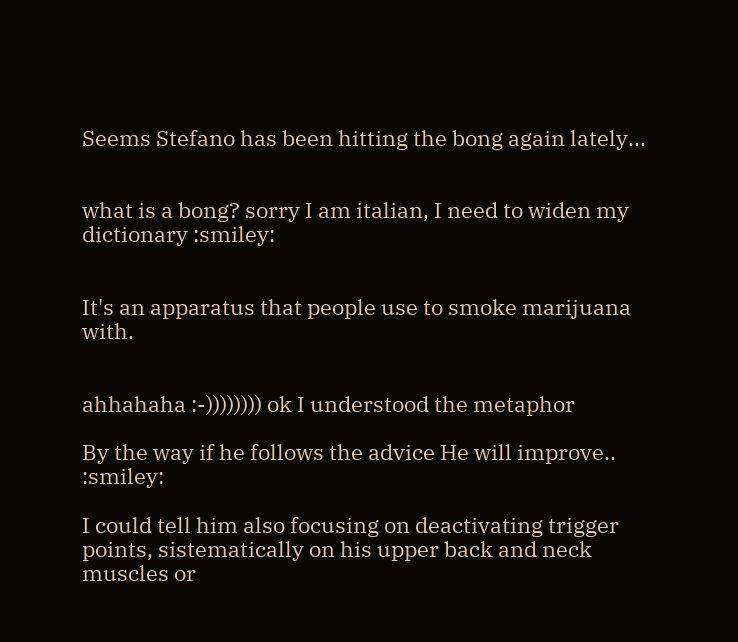Seems Stefano has been hitting the bong again lately...


what is a bong? sorry I am italian, I need to widen my dictionary :smiley:


It's an apparatus that people use to smoke marijuana with.


ahhahaha :-)))))))) ok I understood the metaphor

By the way if he follows the advice He will improve.. :smiley:

I could tell him also focusing on deactivating trigger points, sistematically on his upper back and neck muscles or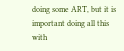doing some ART, but it is important doing all this with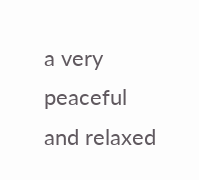a very peaceful and relaxed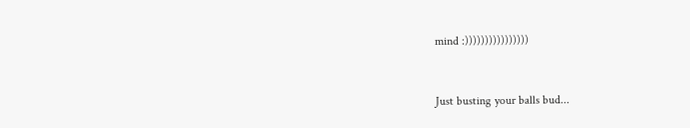mind :))))))))))))))))


Just busting your balls bud...